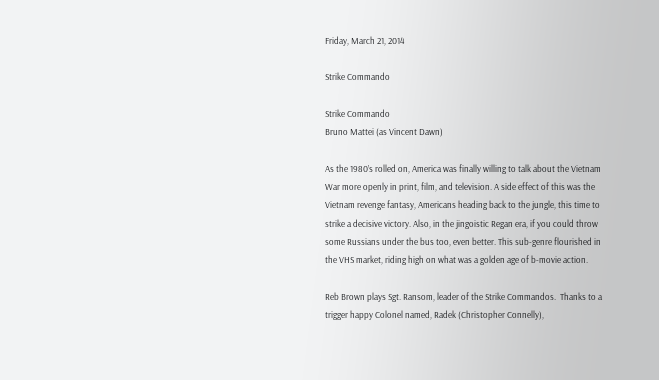Friday, March 21, 2014

Strike Commando

Strike Commando
Bruno Mattei (as Vincent Dawn)

As the 1980’s rolled on, America was finally willing to talk about the Vietnam War more openly in print, film, and television. A side effect of this was the Vietnam revenge fantasy, Americans heading back to the jungle, this time to strike a decisive victory. Also, in the jingoistic Regan era, if you could throw some Russians under the bus too, even better. This sub-genre flourished in the VHS market, riding high on what was a golden age of b-movie action.

Reb Brown plays Sgt. Ransom, leader of the Strike Commandos.  Thanks to a trigger happy Colonel named, Radek (Christopher Connelly),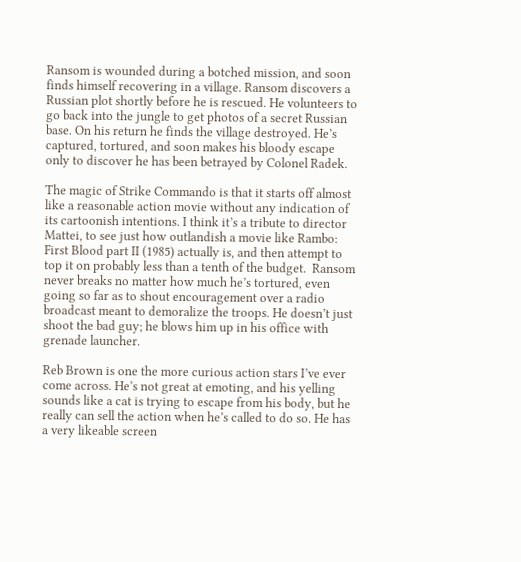Ransom is wounded during a botched mission, and soon finds himself recovering in a village. Ransom discovers a Russian plot shortly before he is rescued. He volunteers to go back into the jungle to get photos of a secret Russian base. On his return he finds the village destroyed. He’s captured, tortured, and soon makes his bloody escape only to discover he has been betrayed by Colonel Radek.

The magic of Strike Commando is that it starts off almost like a reasonable action movie without any indication of its cartoonish intentions. I think it’s a tribute to director Mattei, to see just how outlandish a movie like Rambo: First Blood part II (1985) actually is, and then attempt to top it on probably less than a tenth of the budget.  Ransom never breaks no matter how much he’s tortured, even going so far as to shout encouragement over a radio broadcast meant to demoralize the troops. He doesn’t just shoot the bad guy; he blows him up in his office with grenade launcher.

Reb Brown is one the more curious action stars I’ve ever come across. He’s not great at emoting, and his yelling sounds like a cat is trying to escape from his body, but he really can sell the action when he’s called to do so. He has a very likeable screen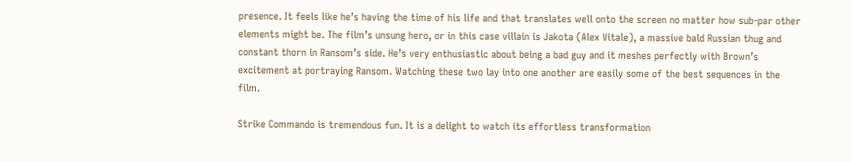presence. It feels like he’s having the time of his life and that translates well onto the screen no matter how sub-par other elements might be. The film’s unsung hero, or in this case villain is Jakota (Alex Vitale), a massive bald Russian thug and constant thorn in Ransom’s side. He’s very enthusiastic about being a bad guy and it meshes perfectly with Brown’s excitement at portraying Ransom. Watching these two lay into one another are easily some of the best sequences in the film.

Strike Commando is tremendous fun. It is a delight to watch its effortless transformation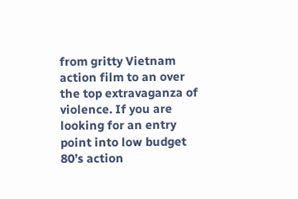from gritty Vietnam action film to an over the top extravaganza of violence. If you are looking for an entry point into low budget 80’s action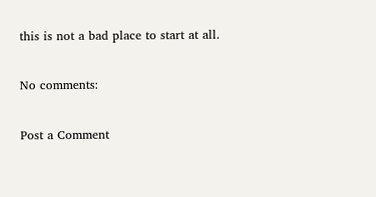this is not a bad place to start at all.

No comments:

Post a Comment